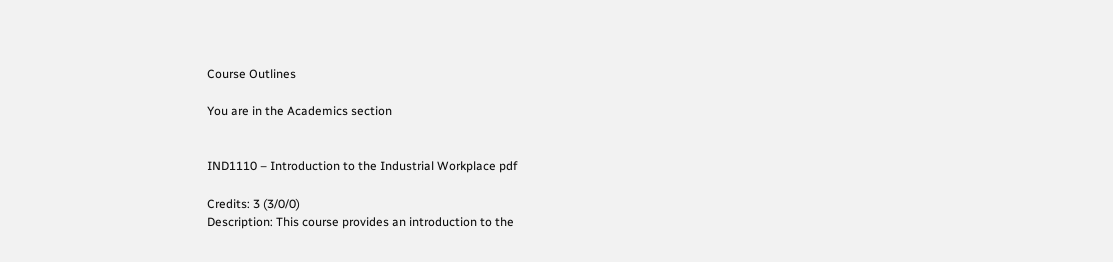Course Outlines

You are in the Academics section


IND1110 – Introduction to the Industrial Workplace pdf

Credits: 3 (3/0/0)
Description: This course provides an introduction to the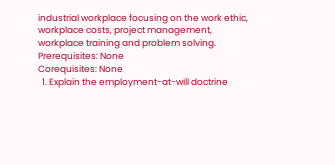industrial workplace focusing on the work ethic, workplace costs, project management, workplace training and problem solving.
Prerequisites: None
Corequisites: None
  1. Explain the employment-at-will doctrine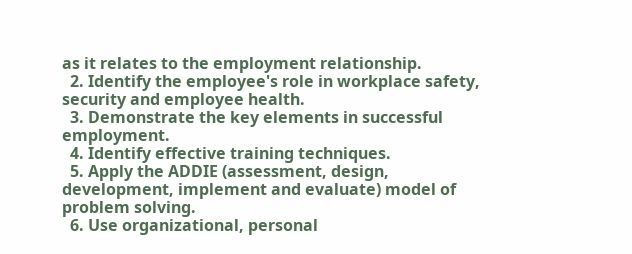as it relates to the employment relationship.
  2. Identify the employee's role in workplace safety, security and employee health.
  3. Demonstrate the key elements in successful employment.
  4. Identify effective training techniques.
  5. Apply the ADDIE (assessment, design, development, implement and evaluate) model of problem solving.
  6. Use organizational, personal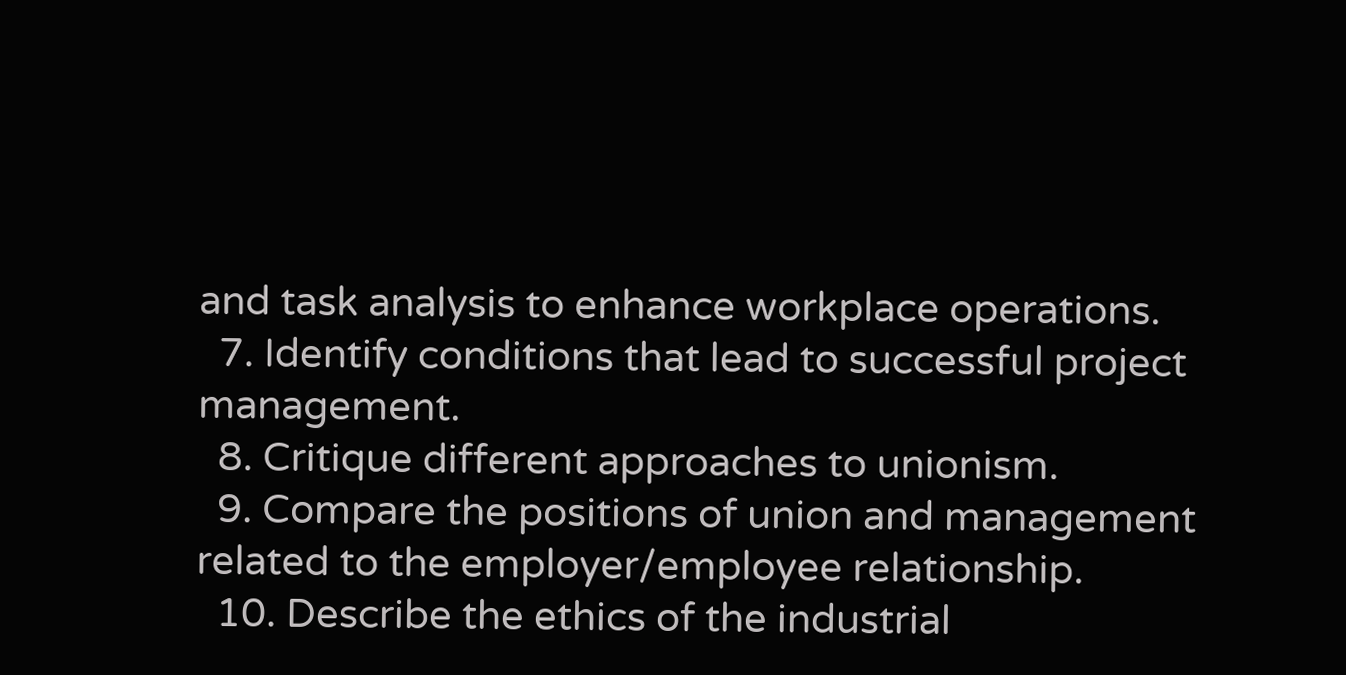and task analysis to enhance workplace operations.
  7. Identify conditions that lead to successful project management.
  8. Critique different approaches to unionism.
  9. Compare the positions of union and management related to the employer/employee relationship.
  10. Describe the ethics of the industrial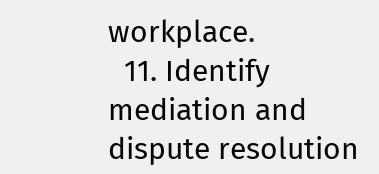workplace.
  11. Identify mediation and dispute resolution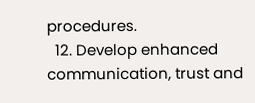procedures.
  12. Develop enhanced communication, trust and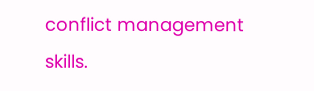conflict management skills.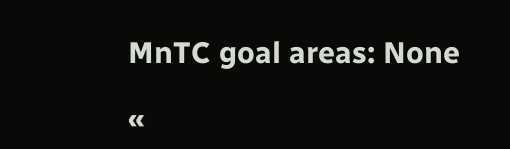MnTC goal areas: None

«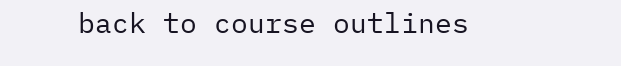back to course outlines